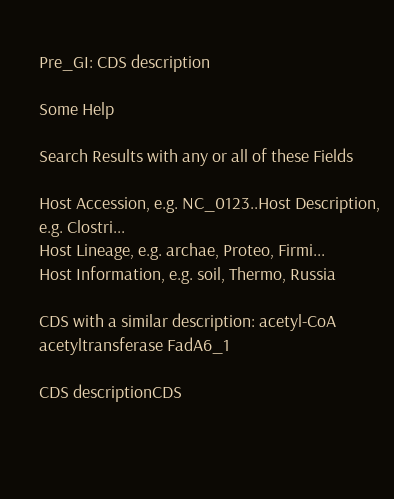Pre_GI: CDS description

Some Help

Search Results with any or all of these Fields

Host Accession, e.g. NC_0123..Host Description, e.g. Clostri...
Host Lineage, e.g. archae, Proteo, Firmi...
Host Information, e.g. soil, Thermo, Russia

CDS with a similar description: acetyl-CoA acetyltransferase FadA6_1

CDS descriptionCDS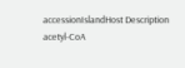accessionIslandHost Description
acetyl-CoA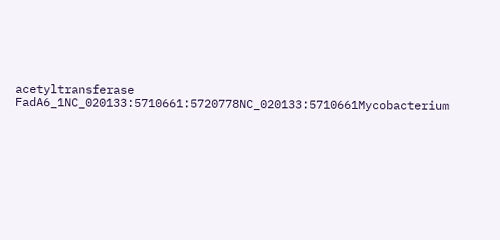acetyltransferase FadA6_1NC_020133:5710661:5720778NC_020133:5710661Mycobacterium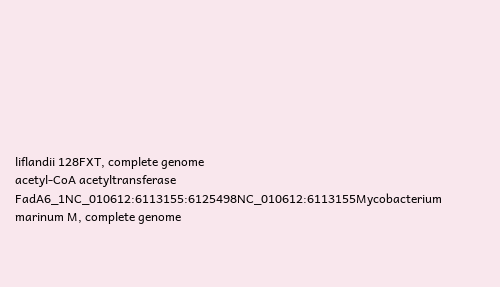liflandii 128FXT, complete genome
acetyl-CoA acetyltransferase FadA6_1NC_010612:6113155:6125498NC_010612:6113155Mycobacterium marinum M, complete genome